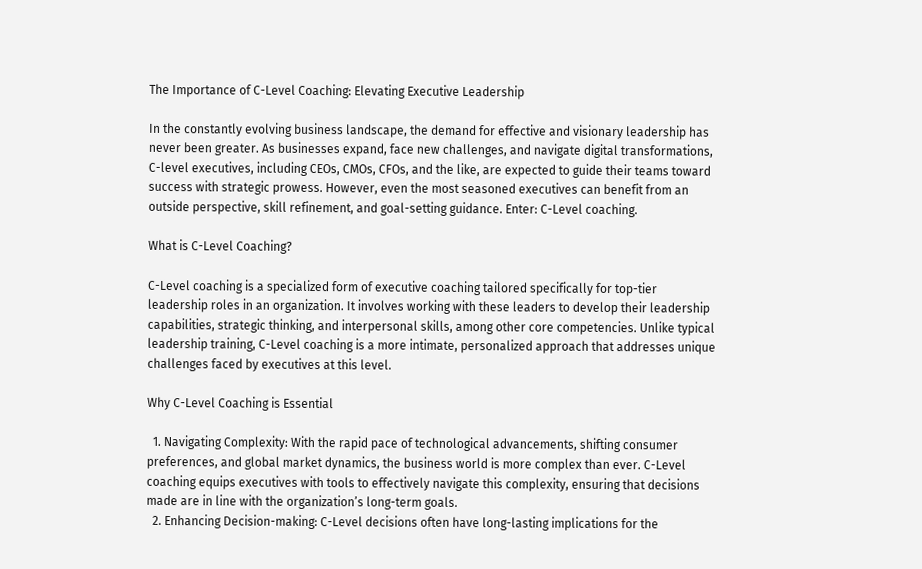The Importance of C-Level Coaching: Elevating Executive Leadership

In the constantly evolving business landscape, the demand for effective and visionary leadership has never been greater. As businesses expand, face new challenges, and navigate digital transformations, C-level executives, including CEOs, CMOs, CFOs, and the like, are expected to guide their teams toward success with strategic prowess. However, even the most seasoned executives can benefit from an outside perspective, skill refinement, and goal-setting guidance. Enter: C-Level coaching.

What is C-Level Coaching?

C-Level coaching is a specialized form of executive coaching tailored specifically for top-tier leadership roles in an organization. It involves working with these leaders to develop their leadership capabilities, strategic thinking, and interpersonal skills, among other core competencies. Unlike typical leadership training, C-Level coaching is a more intimate, personalized approach that addresses unique challenges faced by executives at this level.

Why C-Level Coaching is Essential

  1. Navigating Complexity: With the rapid pace of technological advancements, shifting consumer preferences, and global market dynamics, the business world is more complex than ever. C-Level coaching equips executives with tools to effectively navigate this complexity, ensuring that decisions made are in line with the organization’s long-term goals.
  2. Enhancing Decision-making: C-Level decisions often have long-lasting implications for the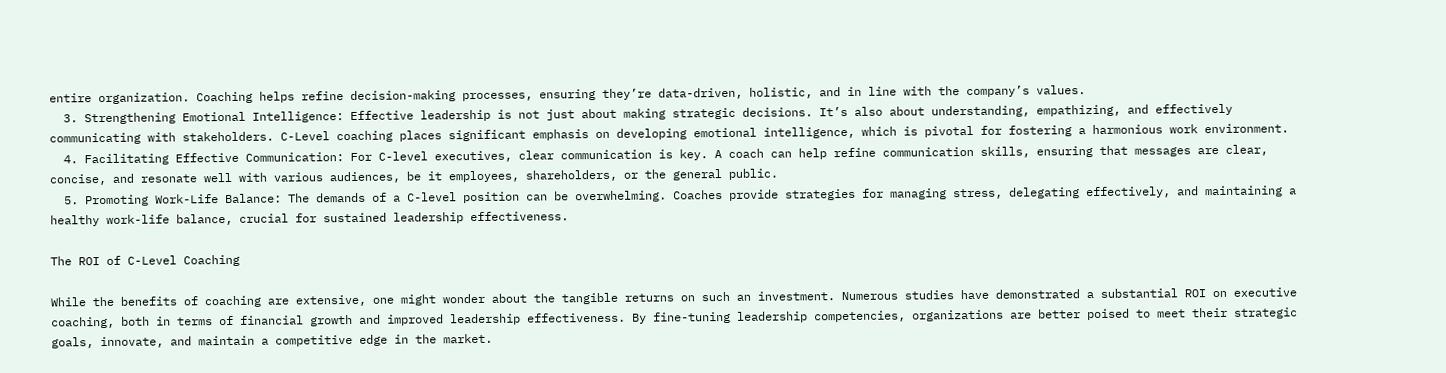entire organization. Coaching helps refine decision-making processes, ensuring they’re data-driven, holistic, and in line with the company’s values.
  3. Strengthening Emotional Intelligence: Effective leadership is not just about making strategic decisions. It’s also about understanding, empathizing, and effectively communicating with stakeholders. C-Level coaching places significant emphasis on developing emotional intelligence, which is pivotal for fostering a harmonious work environment.
  4. Facilitating Effective Communication: For C-level executives, clear communication is key. A coach can help refine communication skills, ensuring that messages are clear, concise, and resonate well with various audiences, be it employees, shareholders, or the general public.
  5. Promoting Work-Life Balance: The demands of a C-level position can be overwhelming. Coaches provide strategies for managing stress, delegating effectively, and maintaining a healthy work-life balance, crucial for sustained leadership effectiveness.

The ROI of C-Level Coaching

While the benefits of coaching are extensive, one might wonder about the tangible returns on such an investment. Numerous studies have demonstrated a substantial ROI on executive coaching, both in terms of financial growth and improved leadership effectiveness. By fine-tuning leadership competencies, organizations are better poised to meet their strategic goals, innovate, and maintain a competitive edge in the market.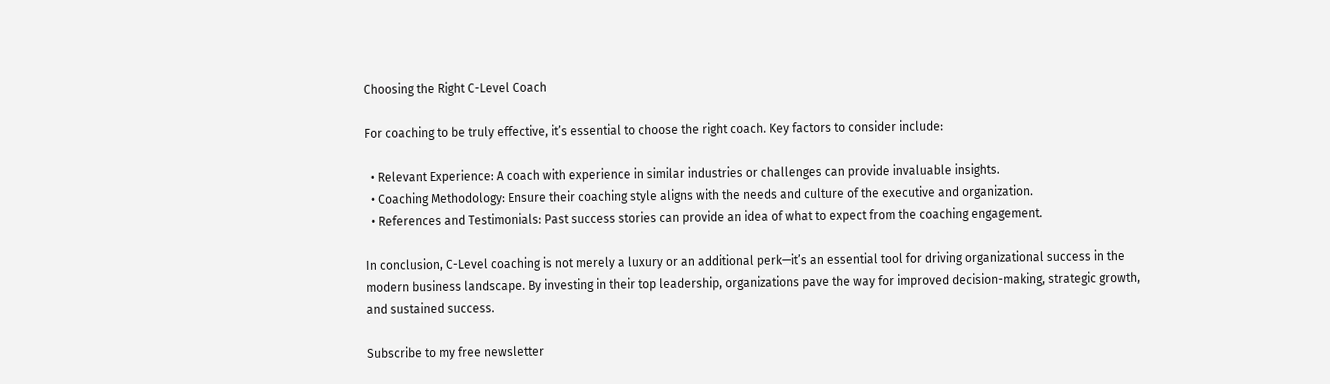Choosing the Right C-Level Coach

For coaching to be truly effective, it’s essential to choose the right coach. Key factors to consider include:

  • Relevant Experience: A coach with experience in similar industries or challenges can provide invaluable insights.
  • Coaching Methodology: Ensure their coaching style aligns with the needs and culture of the executive and organization.
  • References and Testimonials: Past success stories can provide an idea of what to expect from the coaching engagement.

In conclusion, C-Level coaching is not merely a luxury or an additional perk—it’s an essential tool for driving organizational success in the modern business landscape. By investing in their top leadership, organizations pave the way for improved decision-making, strategic growth, and sustained success.

Subscribe to my free newsletter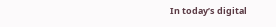In today’s digital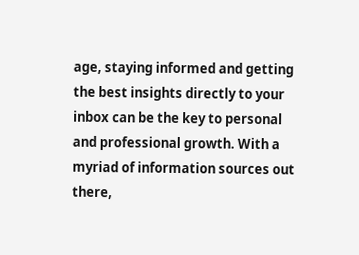age, staying informed and getting the best insights directly to your inbox can be the key to personal and professional growth. With a myriad of information sources out there,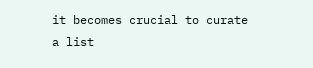it becomes crucial to curate a list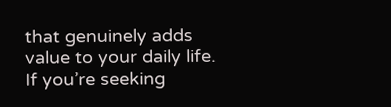that genuinely adds value to your daily life. If you’re seeking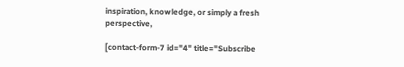inspiration, knowledge, or simply a fresh perspective,

[contact-form-7 id="4" title="Subscribe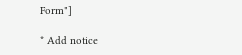Form"]

* Add notice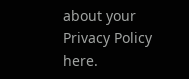about your Privacy Policy here.